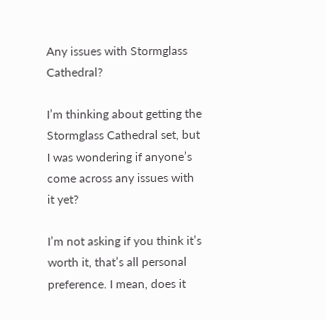Any issues with Stormglass Cathedral?

I’m thinking about getting the Stormglass Cathedral set, but I was wondering if anyone’s come across any issues with it yet?

I’m not asking if you think it’s worth it, that’s all personal preference. I mean, does it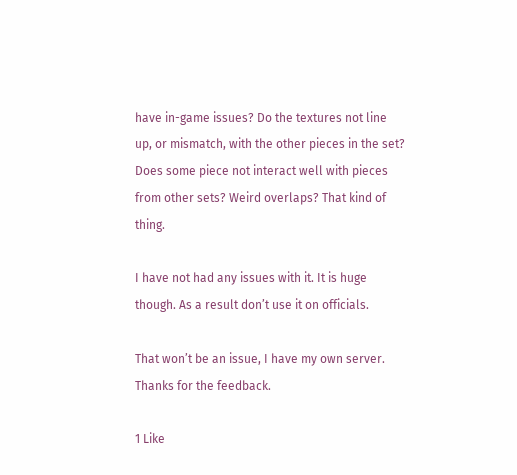have in-game issues? Do the textures not line up, or mismatch, with the other pieces in the set? Does some piece not interact well with pieces from other sets? Weird overlaps? That kind of thing.

I have not had any issues with it. It is huge though. As a result don’t use it on officials.

That won’t be an issue, I have my own server.
Thanks for the feedback.

1 Like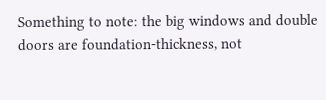Something to note: the big windows and double doors are foundation-thickness, not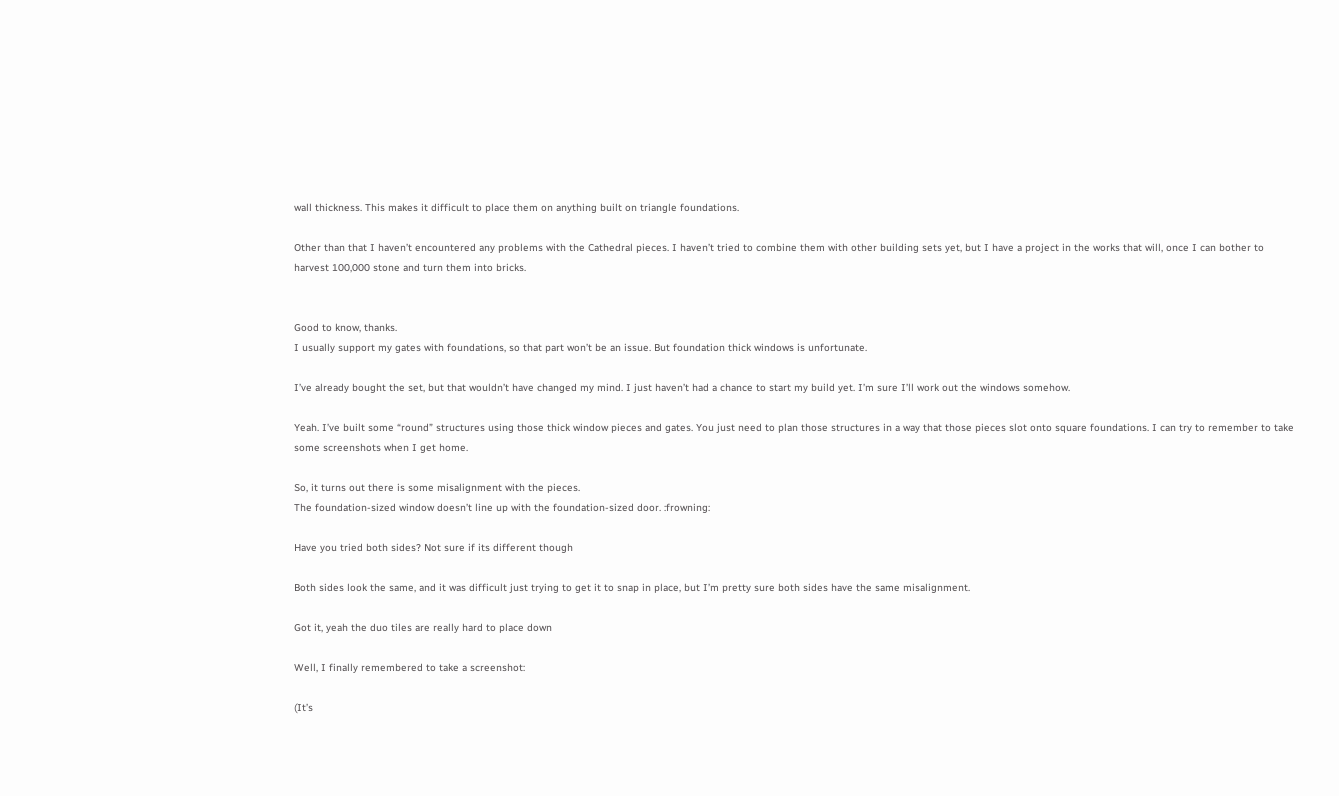wall thickness. This makes it difficult to place them on anything built on triangle foundations.

Other than that I haven’t encountered any problems with the Cathedral pieces. I haven’t tried to combine them with other building sets yet, but I have a project in the works that will, once I can bother to harvest 100,000 stone and turn them into bricks.


Good to know, thanks.
I usually support my gates with foundations, so that part won’t be an issue. But foundation thick windows is unfortunate.

I’ve already bought the set, but that wouldn’t have changed my mind. I just haven’t had a chance to start my build yet. I’m sure I’ll work out the windows somehow.

Yeah. I’ve built some “round” structures using those thick window pieces and gates. You just need to plan those structures in a way that those pieces slot onto square foundations. I can try to remember to take some screenshots when I get home.

So, it turns out there is some misalignment with the pieces.
The foundation-sized window doesn’t line up with the foundation-sized door. :frowning:

Have you tried both sides? Not sure if its different though

Both sides look the same, and it was difficult just trying to get it to snap in place, but I’m pretty sure both sides have the same misalignment.

Got it, yeah the duo tiles are really hard to place down

Well, I finally remembered to take a screenshot:

(It’s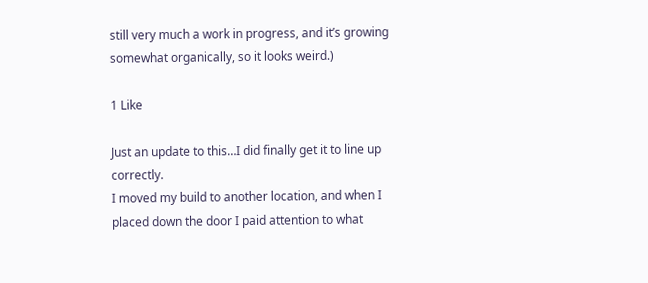still very much a work in progress, and it’s growing somewhat organically, so it looks weird.)

1 Like

Just an update to this…I did finally get it to line up correctly.
I moved my build to another location, and when I placed down the door I paid attention to what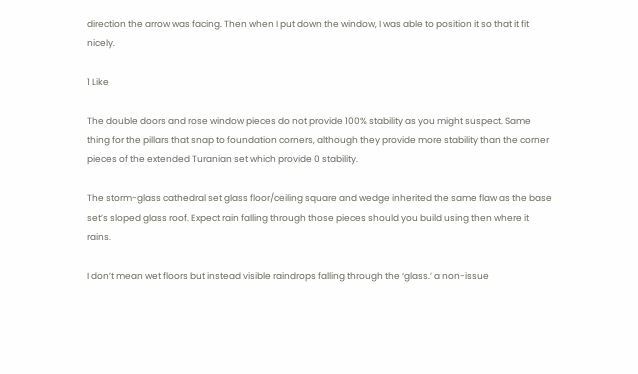direction the arrow was facing. Then when I put down the window, I was able to position it so that it fit nicely.

1 Like

The double doors and rose window pieces do not provide 100% stability as you might suspect. Same thing for the pillars that snap to foundation corners, although they provide more stability than the corner pieces of the extended Turanian set which provide 0 stability.

The storm-glass cathedral set glass floor/ceiling square and wedge inherited the same flaw as the base set’s sloped glass roof. Expect rain falling through those pieces should you build using then where it rains.

I don’t mean wet floors but instead visible raindrops falling through the ‘glass.’ a non-issue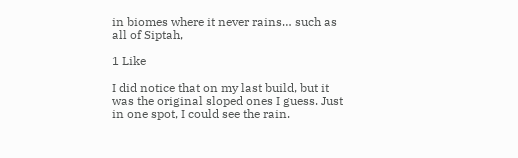in biomes where it never rains… such as all of Siptah,

1 Like

I did notice that on my last build, but it was the original sloped ones I guess. Just in one spot, I could see the rain.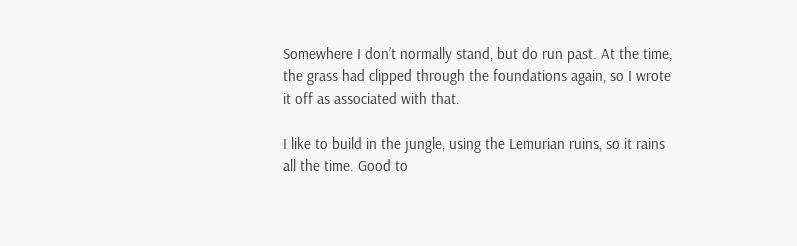Somewhere I don’t normally stand, but do run past. At the time, the grass had clipped through the foundations again, so I wrote it off as associated with that.

I like to build in the jungle, using the Lemurian ruins, so it rains all the time. Good to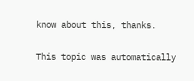know about this, thanks.

This topic was automatically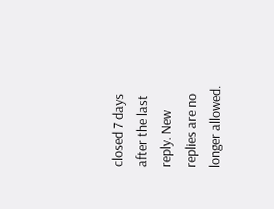closed 7 days after the last reply. New replies are no longer allowed.